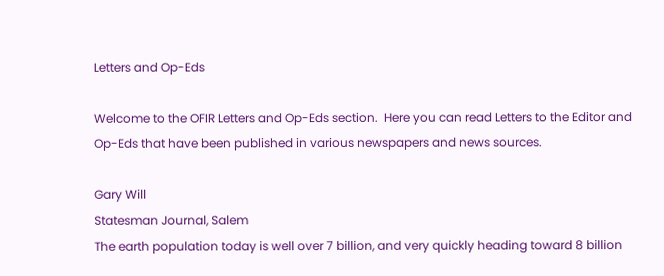Letters and Op-Eds

Welcome to the OFIR Letters and Op-Eds section.  Here you can read Letters to the Editor and Op-Eds that have been published in various newspapers and news sources.

Gary Will
Statesman Journal, Salem
The earth population today is well over 7 billion, and very quickly heading toward 8 billion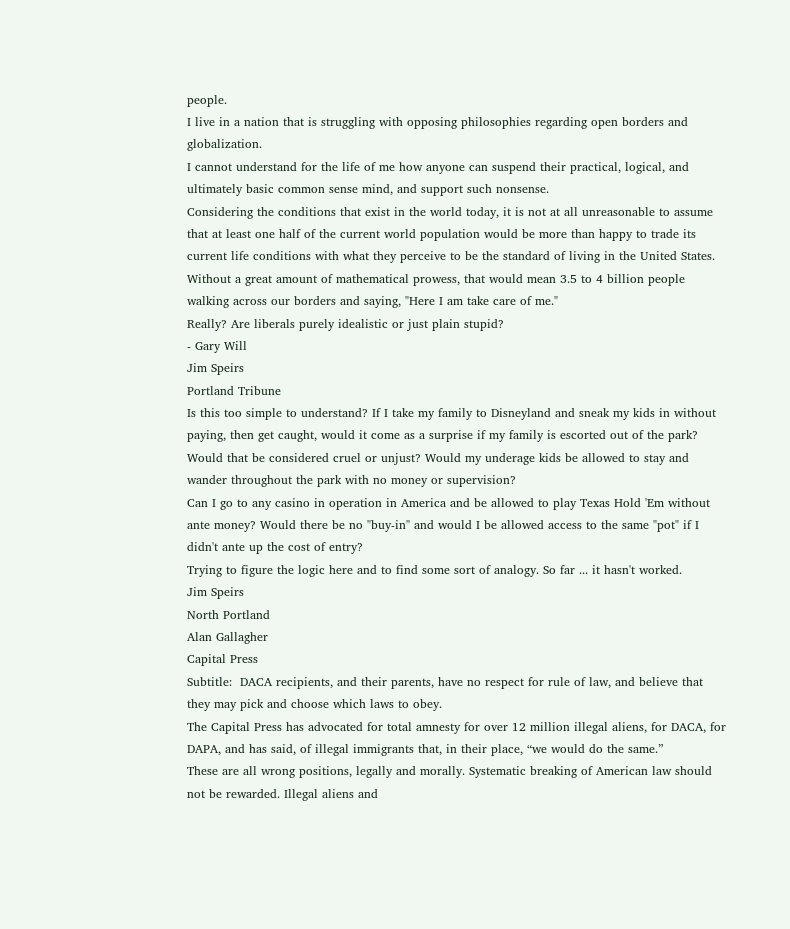people.
I live in a nation that is struggling with opposing philosophies regarding open borders and globalization.
I cannot understand for the life of me how anyone can suspend their practical, logical, and ultimately basic common sense mind, and support such nonsense.
Considering the conditions that exist in the world today, it is not at all unreasonable to assume that at least one half of the current world population would be more than happy to trade its current life conditions with what they perceive to be the standard of living in the United States.
Without a great amount of mathematical prowess, that would mean 3.5 to 4 billion people walking across our borders and saying, "Here I am take care of me."
Really? Are liberals purely idealistic or just plain stupid?
- Gary Will
Jim Speirs
Portland Tribune
Is this too simple to understand? If I take my family to Disneyland and sneak my kids in without paying, then get caught, would it come as a surprise if my family is escorted out of the park? Would that be considered cruel or unjust? Would my underage kids be allowed to stay and wander throughout the park with no money or supervision?
Can I go to any casino in operation in America and be allowed to play Texas Hold 'Em without ante money? Would there be no "buy-in" and would I be allowed access to the same "pot" if I didn't ante up the cost of entry?
Trying to figure the logic here and to find some sort of analogy. So far ... it hasn't worked.
Jim Speirs
North Portland
Alan Gallagher
Capital Press
Subtitle:  DACA recipients, and their parents, have no respect for rule of law, and believe that they may pick and choose which laws to obey.
The Capital Press has advocated for total amnesty for over 12 million illegal aliens, for DACA, for DAPA, and has said, of illegal immigrants that, in their place, “we would do the same.”
These are all wrong positions, legally and morally. Systematic breaking of American law should not be rewarded. Illegal aliens and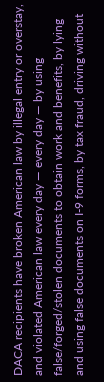DACA recipients have broken American law by illegal entry or overstay, and violated American law every day — every day — by using false/forged/stolen documents to obtain work and benefits, by lying and using false documents on I-9 forms, by tax fraud, driving without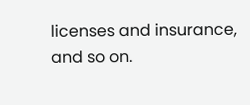licenses and insurance, and so on.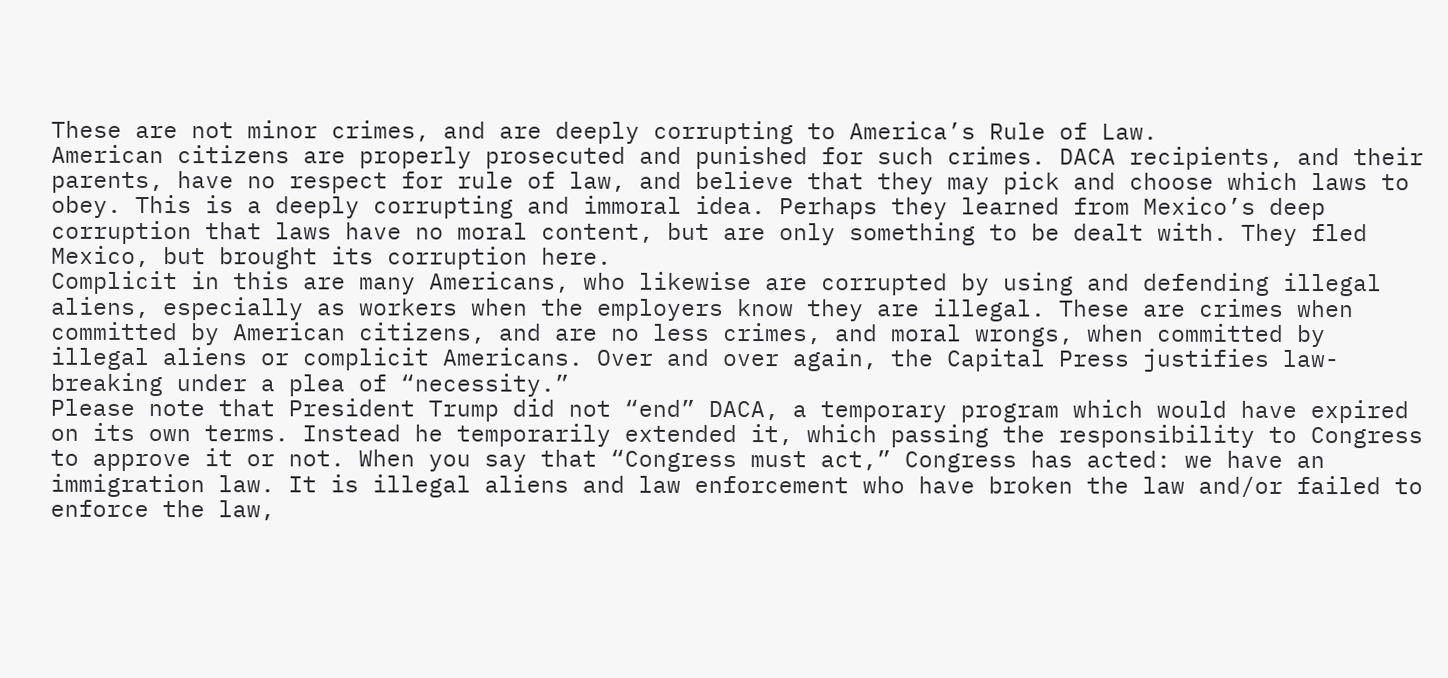These are not minor crimes, and are deeply corrupting to America’s Rule of Law.
American citizens are properly prosecuted and punished for such crimes. DACA recipients, and their parents, have no respect for rule of law, and believe that they may pick and choose which laws to obey. This is a deeply corrupting and immoral idea. Perhaps they learned from Mexico’s deep corruption that laws have no moral content, but are only something to be dealt with. They fled Mexico, but brought its corruption here.
Complicit in this are many Americans, who likewise are corrupted by using and defending illegal aliens, especially as workers when the employers know they are illegal. These are crimes when committed by American citizens, and are no less crimes, and moral wrongs, when committed by illegal aliens or complicit Americans. Over and over again, the Capital Press justifies law-breaking under a plea of “necessity.”
Please note that President Trump did not “end” DACA, a temporary program which would have expired on its own terms. Instead he temporarily extended it, which passing the responsibility to Congress to approve it or not. When you say that “Congress must act,” Congress has acted: we have an immigration law. It is illegal aliens and law enforcement who have broken the law and/or failed to enforce the law,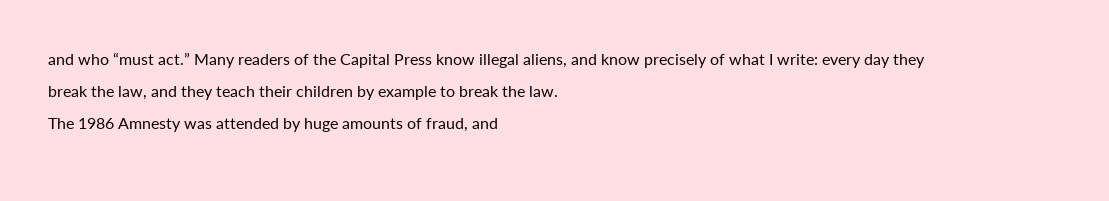and who “must act.” Many readers of the Capital Press know illegal aliens, and know precisely of what I write: every day they break the law, and they teach their children by example to break the law.
The 1986 Amnesty was attended by huge amounts of fraud, and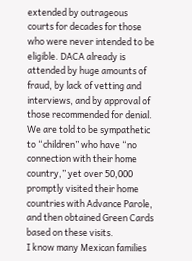extended by outrageous courts for decades for those who were never intended to be eligible. DACA already is attended by huge amounts of fraud, by lack of vetting and interviews, and by approval of those recommended for denial. We are told to be sympathetic to “children” who have “no connection with their home country,” yet over 50,000 promptly visited their home countries with Advance Parole, and then obtained Green Cards based on these visits.
I know many Mexican families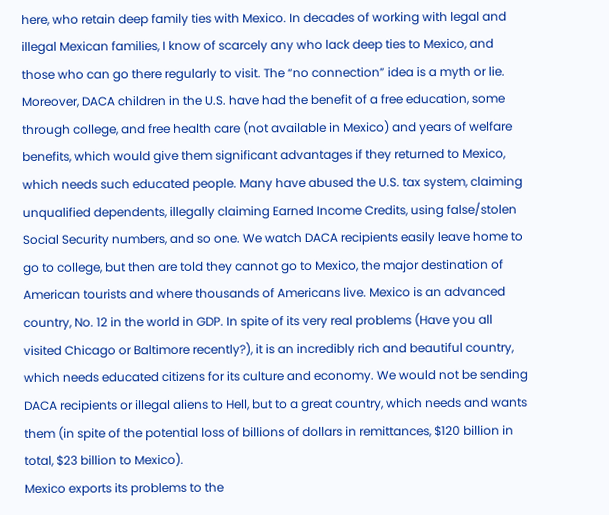here, who retain deep family ties with Mexico. In decades of working with legal and illegal Mexican families, I know of scarcely any who lack deep ties to Mexico, and those who can go there regularly to visit. The “no connection” idea is a myth or lie.
Moreover, DACA children in the U.S. have had the benefit of a free education, some through college, and free health care (not available in Mexico) and years of welfare benefits, which would give them significant advantages if they returned to Mexico, which needs such educated people. Many have abused the U.S. tax system, claiming unqualified dependents, illegally claiming Earned Income Credits, using false/stolen Social Security numbers, and so one. We watch DACA recipients easily leave home to go to college, but then are told they cannot go to Mexico, the major destination of American tourists and where thousands of Americans live. Mexico is an advanced country, No. 12 in the world in GDP. In spite of its very real problems (Have you all visited Chicago or Baltimore recently?), it is an incredibly rich and beautiful country, which needs educated citizens for its culture and economy. We would not be sending DACA recipients or illegal aliens to Hell, but to a great country, which needs and wants them (in spite of the potential loss of billions of dollars in remittances, $120 billion in total, $23 billion to Mexico).
Mexico exports its problems to the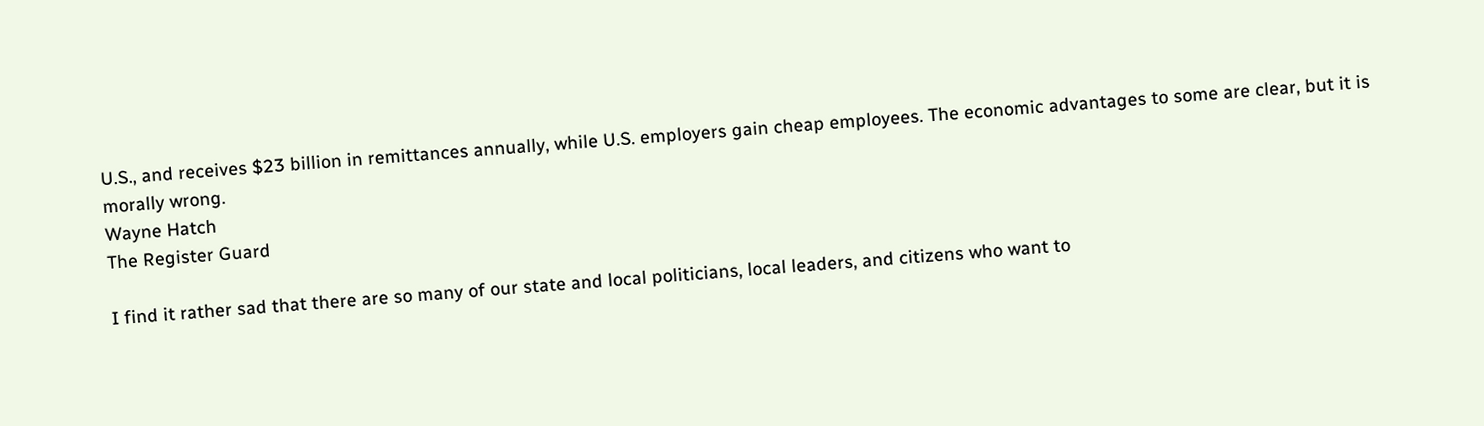U.S., and receives $23 billion in remittances annually, while U.S. employers gain cheap employees. The economic advantages to some are clear, but it is morally wrong.
Wayne Hatch
The Register Guard

I find it rather sad that there are so many of our state and local politicians, local leaders, and citizens who want to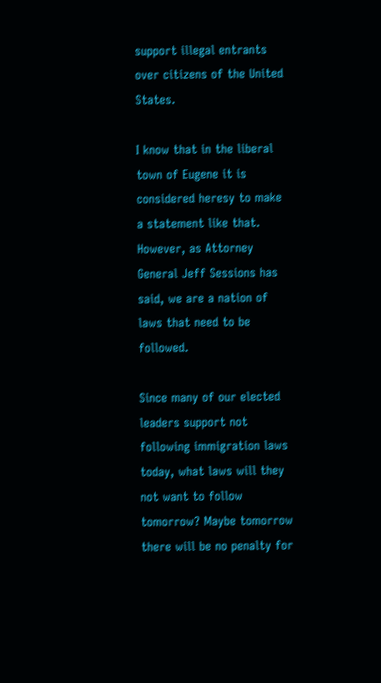support illegal entrants over citizens of the United States.

I know that in the liberal town of Eugene it is considered heresy to make a statement like that. However, as Attorney General Jeff Sessions has said, we are a nation of laws that need to be followed.

Since many of our elected leaders support not following immigration laws today, what laws will they not want to follow tomorrow? Maybe tomorrow there will be no penalty for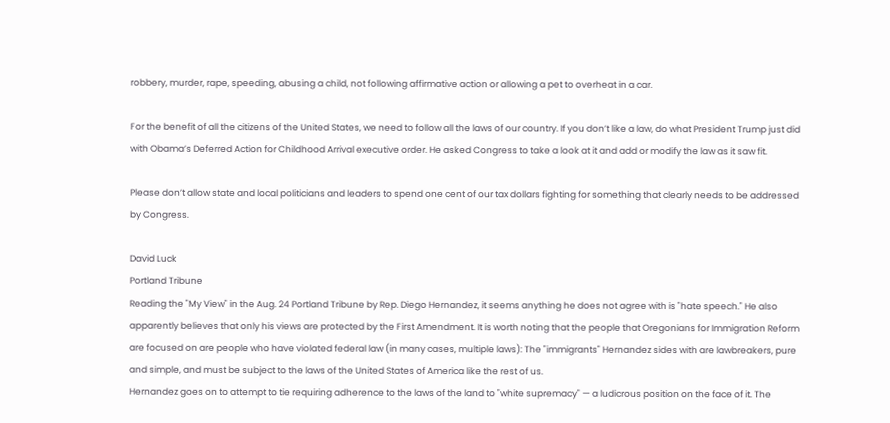robbery, murder, rape, speeding, abusing a child, not following affirmative action or allowing a pet to overheat in a car.

For the benefit of all the citizens of the United States, we need to follow all the laws of our country. If you don’t like a law, do what President Trump just did with Obama’s Deferred Action for Childhood Arrival executive order. He asked Congress to take a look at it and add or modify the law as it saw fit.

Please don’t allow state and local politicians and leaders to spend one cent of our tax dollars fighting for something that clearly needs to be addressed by Congress.

David Luck
Portland Tribune
Reading the "My View" in the Aug. 24 Portland Tribune by Rep. Diego Hernandez, it seems anything he does not agree with is "hate speech." He also apparently believes that only his views are protected by the First Amendment. It is worth noting that the people that Oregonians for Immigration Reform are focused on are people who have violated federal law (in many cases, multiple laws): The "immigrants" Hernandez sides with are lawbreakers, pure and simple, and must be subject to the laws of the United States of America like the rest of us.
Hernandez goes on to attempt to tie requiring adherence to the laws of the land to "white supremacy" — a ludicrous position on the face of it. The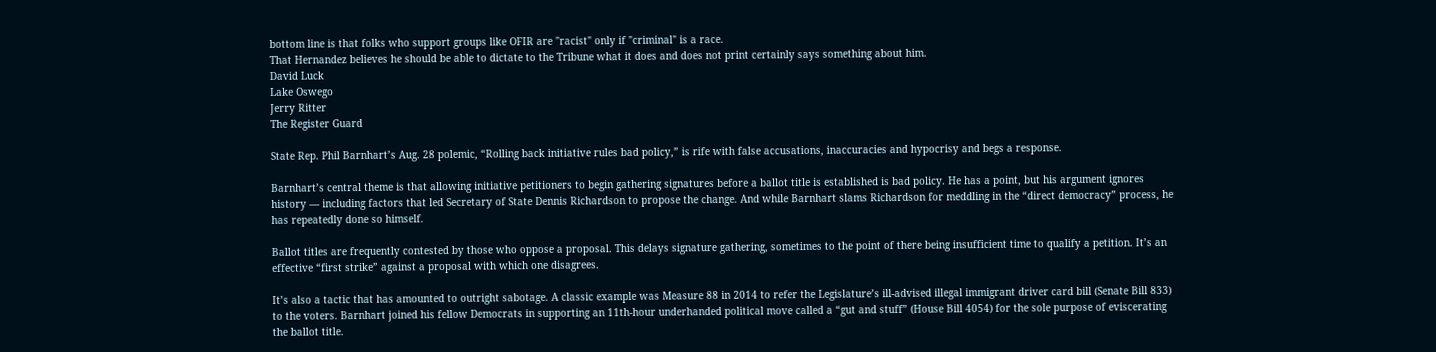bottom line is that folks who support groups like OFIR are "racist" only if "criminal" is a race.
That Hernandez believes he should be able to dictate to the Tribune what it does and does not print certainly says something about him.
David Luck
Lake Oswego
Jerry Ritter
The Register Guard

State Rep. Phil Barnhart’s Aug. 28 polemic, “Rolling back initiative rules bad policy,” is rife with false accusations, inaccuracies and hypocrisy and begs a response.

Barnhart’s central theme is that allowing initiative petitioners to begin gathering signatures before a ballot title is established is bad policy. He has a point, but his argument ignores history — including factors that led Secretary of State Dennis Richardson to propose the change. And while Barnhart slams Richardson for meddling in the “direct democracy” process, he has repeatedly done so himself.

Ballot titles are frequently contested by those who oppose a proposal. This delays signature gathering, sometimes to the point of there being insufficient time to qualify a petition. It’s an effective “first strike” against a proposal with which one disagrees.

It’s also a tactic that has amounted to outright sabotage. A classic example was Measure 88 in 2014 to refer the Legislature’s ill-advised illegal immigrant driver card bill (Senate Bill 833) to the voters. Barnhart joined his fellow Democrats in supporting an 11th-hour underhanded political move called a “gut and stuff” (House Bill 4054) for the sole purpose of eviscerating the ballot title.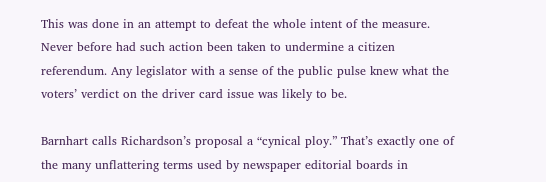This was done in an attempt to defeat the whole intent of the measure. Never before had such action been taken to undermine a citizen referendum. Any legislator with a sense of the public pulse knew what the voters’ verdict on the driver card issue was likely to be.

Barnhart calls Richardson’s proposal a “cynical ploy.” That’s exactly one of the many unflattering terms used by newspaper editorial boards in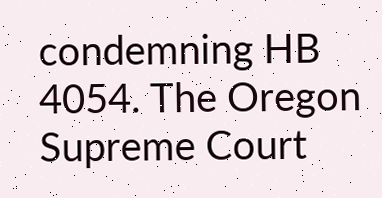condemning HB 4054. The Oregon Supreme Court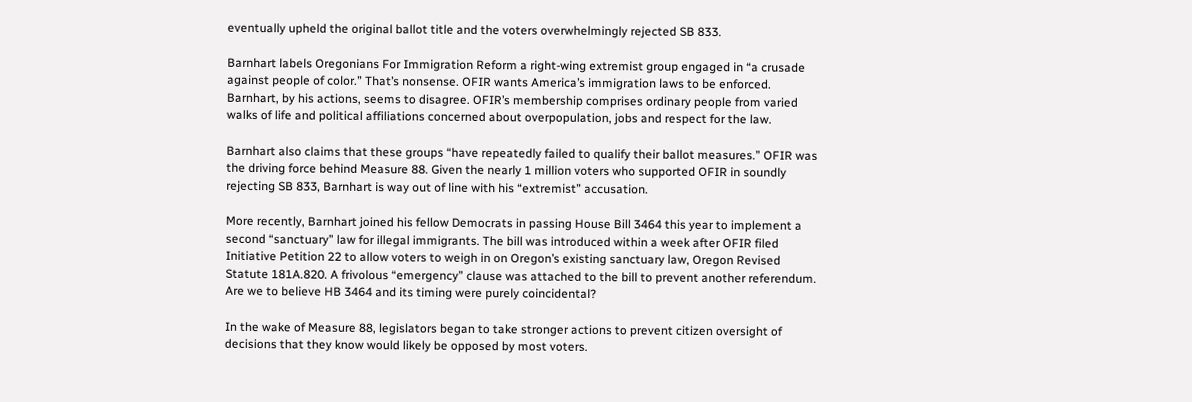eventually upheld the original ballot title and the voters overwhelmingly rejected SB 833.

Barnhart labels Oregonians For Immigration Reform a right-wing extremist group engaged in “a crusade against people of color.” That’s nonsense. OFIR wants America’s immigration laws to be enforced. Barnhart, by his actions, seems to disagree. OFIR’s membership comprises ordinary people from varied walks of life and political affiliations concerned about overpopulation, jobs and respect for the law.

Barnhart also claims that these groups “have repeatedly failed to qualify their ballot measures.” OFIR was the driving force behind Measure 88. Given the nearly 1 million voters who supported OFIR in soundly rejecting SB 833, Barnhart is way out of line with his “extremist” accusation.

More recently, Barnhart joined his fellow Democrats in passing House Bill 3464 this year to implement a second “sanctuary” law for illegal immigrants. The bill was introduced within a week after OFIR filed Initiative Petition 22 to allow voters to weigh in on Oregon’s existing sanctuary law, Oregon Revised Statute 181A.820. A frivolous “emergency” clause was attached to the bill to prevent another referendum. Are we to believe HB 3464 and its timing were purely coincidental?

In the wake of Measure 88, legislators began to take stronger actions to prevent citizen oversight of decisions that they know would likely be opposed by most voters.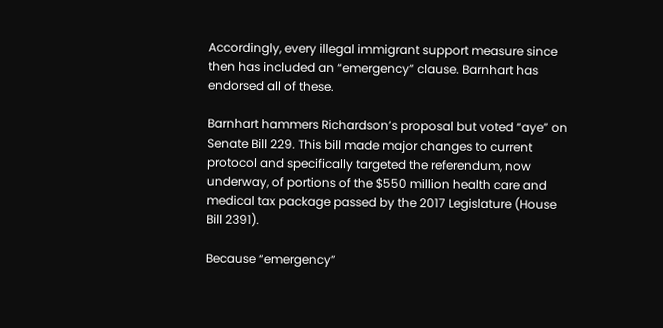Accordingly, every illegal immigrant support measure since then has included an “emergency” clause. Barnhart has endorsed all of these.

Barnhart hammers Richardson’s proposal but voted “aye” on Senate Bill 229. This bill made major changes to current protocol and specifically targeted the referendum, now underway, of portions of the $550 million health care and medical tax package passed by the 2017 Legislature (House Bill 2391).

Because “emergency”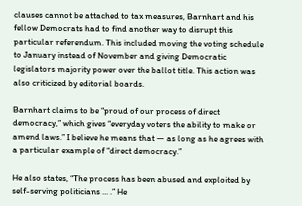clauses cannot be attached to tax measures, Barnhart and his fellow Democrats had to find another way to disrupt this particular referendum. This included moving the voting schedule to January instead of November and giving Democratic legislators majority power over the ballot title. This action was also criticized by editorial boards.

Barnhart claims to be “proud of our process of direct democracy,” which gives “everyday voters the ability to make or amend laws.” I believe he means that — as long as he agrees with a particular example of “direct democracy.”

He also states, “The process has been abused and exploited by self-serving politicians ... .” He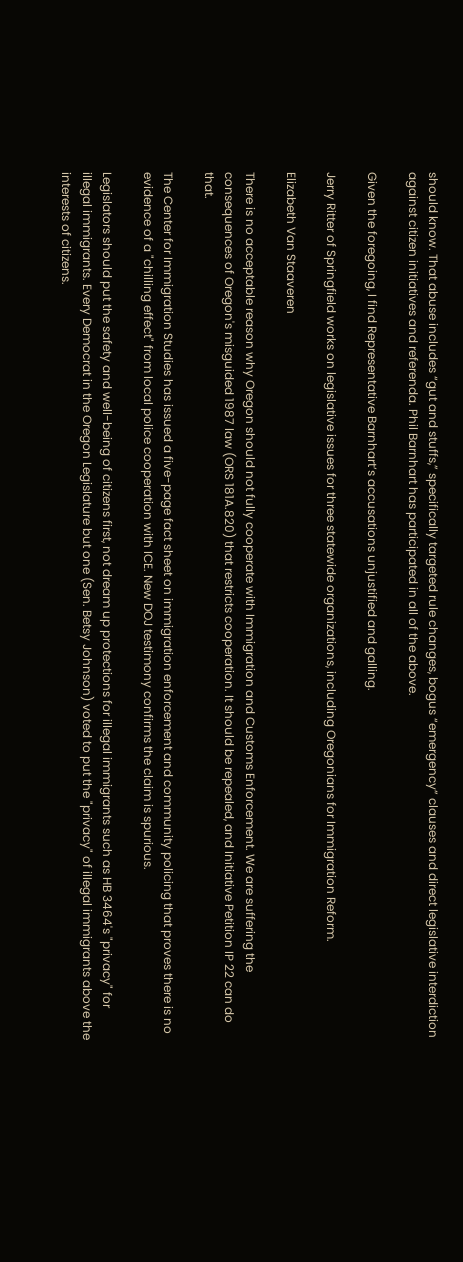should know. That abuse includes “gut and stuffs,” specifically targeted rule changes, bogus “emergency” clauses and direct legislative interdiction against citizen initiatives and referenda. Phil Barnhart has participated in all of the above.

Given the foregoing, I find Representative Barnhart’s accusations unjustified and galling.

Jerry Ritter of Springfield works on legislative issues for three statewide organizations, including Oregonians for Immigration Reform.

Elizabeth Van Staaveren

There is no acceptable reason why Oregon should not fully cooperate with Immigration and Customs Enforcement. We are suffering the consequences of Oregon's misguided 1987 law (ORS 181A.820) that restricts cooperation. It should be repealed, and Initiative Petition IP 22 can do that.

The Center for Immigration Studies has issued a five-page fact sheet on immigration enforcement and community policing that proves there is no evidence of a "chilling effect" from local police cooperation with ICE. New DOJ testimony confirms the claim is spurious.

Legislators should put the safety and well-being of citizens first, not dream up protections for illegal immigrants such as HB 3464's "privacy" for illegal immigrants. Every Democrat in the Oregon Legislature but one (Sen. Betsy Johnson) voted to put the "privacy" of illegal immigrants above the interests of citizens.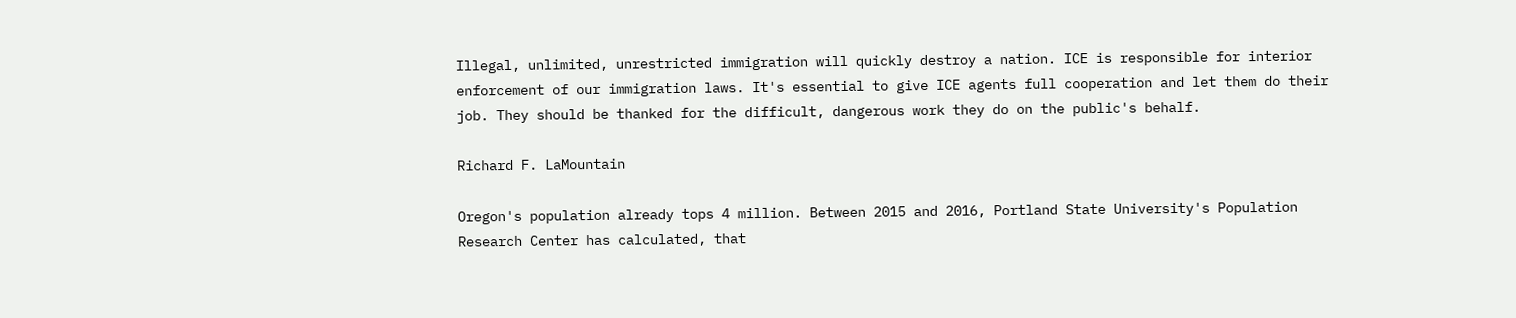Illegal, unlimited, unrestricted immigration will quickly destroy a nation. ICE is responsible for interior enforcement of our immigration laws. It's essential to give ICE agents full cooperation and let them do their job. They should be thanked for the difficult, dangerous work they do on the public's behalf.

Richard F. LaMountain

Oregon's population already tops 4 million. Between 2015 and 2016, Portland State University's Population Research Center has calculated, that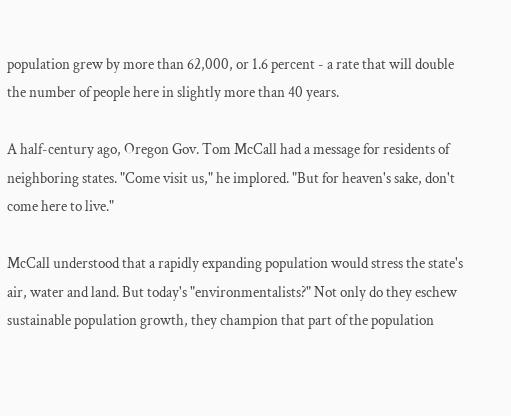population grew by more than 62,000, or 1.6 percent - a rate that will double the number of people here in slightly more than 40 years.

A half-century ago, Oregon Gov. Tom McCall had a message for residents of neighboring states. "Come visit us," he implored. "But for heaven's sake, don't come here to live."

McCall understood that a rapidly expanding population would stress the state's air, water and land. But today's "environmentalists?" Not only do they eschew sustainable population growth, they champion that part of the population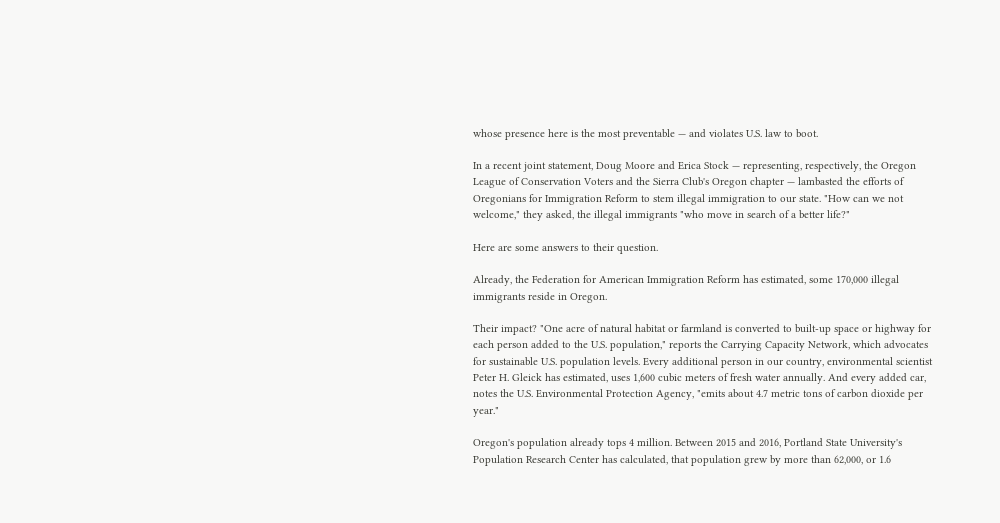whose presence here is the most preventable — and violates U.S. law to boot.

In a recent joint statement, Doug Moore and Erica Stock — representing, respectively, the Oregon League of Conservation Voters and the Sierra Club's Oregon chapter — lambasted the efforts of Oregonians for Immigration Reform to stem illegal immigration to our state. "How can we not welcome," they asked, the illegal immigrants "who move in search of a better life?"

Here are some answers to their question.

Already, the Federation for American Immigration Reform has estimated, some 170,000 illegal immigrants reside in Oregon.

Their impact? "One acre of natural habitat or farmland is converted to built-up space or highway for each person added to the U.S. population," reports the Carrying Capacity Network, which advocates for sustainable U.S. population levels. Every additional person in our country, environmental scientist Peter H. Gleick has estimated, uses 1,600 cubic meters of fresh water annually. And every added car, notes the U.S. Environmental Protection Agency, "emits about 4.7 metric tons of carbon dioxide per year."

Oregon's population already tops 4 million. Between 2015 and 2016, Portland State University's Population Research Center has calculated, that population grew by more than 62,000, or 1.6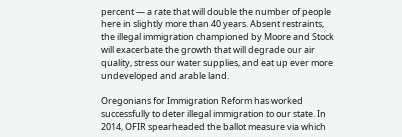percent — a rate that will double the number of people here in slightly more than 40 years. Absent restraints, the illegal immigration championed by Moore and Stock will exacerbate the growth that will degrade our air quality, stress our water supplies, and eat up ever more undeveloped and arable land.

Oregonians for Immigration Reform has worked successfully to deter illegal immigration to our state. In 2014, OFIR spearheaded the ballot measure via which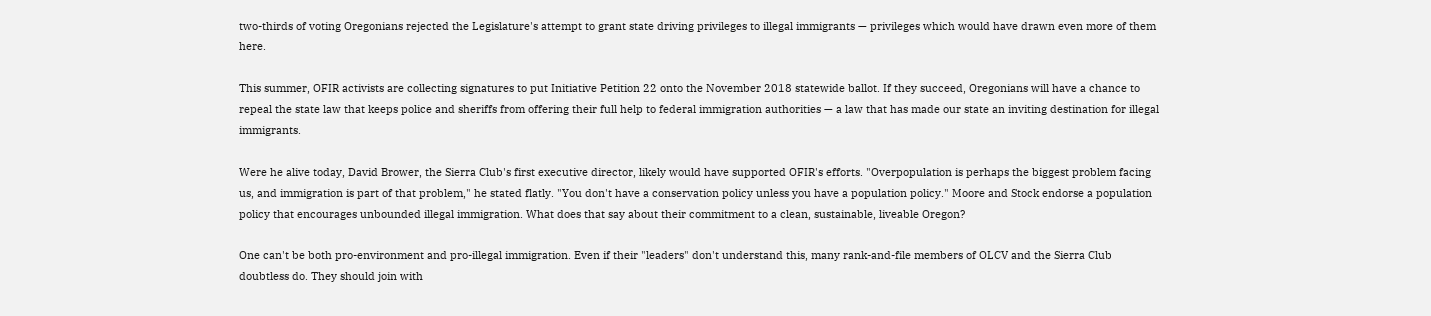two-thirds of voting Oregonians rejected the Legislature's attempt to grant state driving privileges to illegal immigrants — privileges which would have drawn even more of them here.

This summer, OFIR activists are collecting signatures to put Initiative Petition 22 onto the November 2018 statewide ballot. If they succeed, Oregonians will have a chance to repeal the state law that keeps police and sheriffs from offering their full help to federal immigration authorities — a law that has made our state an inviting destination for illegal immigrants.

Were he alive today, David Brower, the Sierra Club's first executive director, likely would have supported OFIR's efforts. "Overpopulation is perhaps the biggest problem facing us, and immigration is part of that problem," he stated flatly. "You don't have a conservation policy unless you have a population policy." Moore and Stock endorse a population policy that encourages unbounded illegal immigration. What does that say about their commitment to a clean, sustainable, liveable Oregon?

One can't be both pro-environment and pro-illegal immigration. Even if their "leaders" don't understand this, many rank-and-file members of OLCV and the Sierra Club doubtless do. They should join with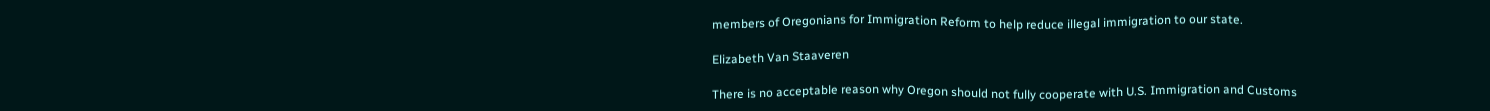members of Oregonians for Immigration Reform to help reduce illegal immigration to our state.

Elizabeth Van Staaveren

There is no acceptable reason why Oregon should not fully cooperate with U.S. Immigration and Customs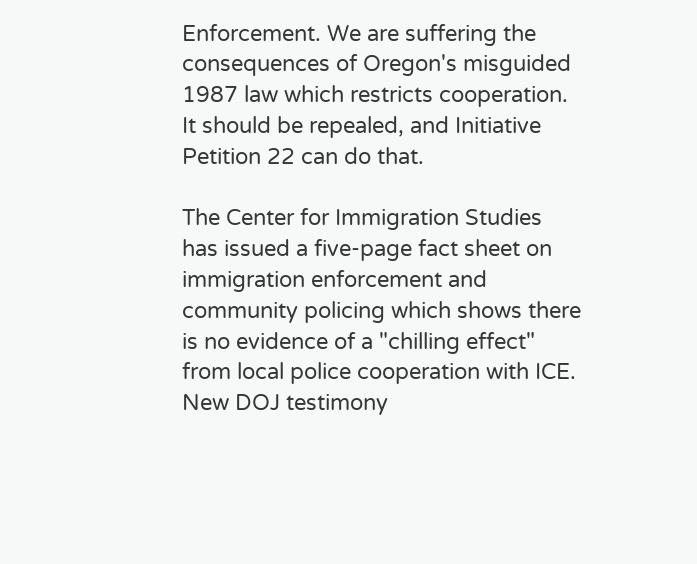Enforcement. We are suffering the consequences of Oregon's misguided 1987 law which restricts cooperation. It should be repealed, and Initiative Petition 22 can do that.

The Center for Immigration Studies has issued a five-page fact sheet on immigration enforcement and community policing which shows there is no evidence of a "chilling effect" from local police cooperation with ICE. New DOJ testimony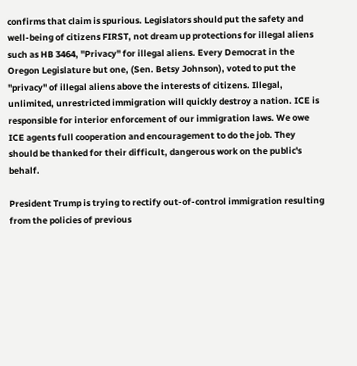confirms that claim is spurious. Legislators should put the safety and well-being of citizens FIRST, not dream up protections for illegal aliens such as HB 3464, "Privacy" for illegal aliens. Every Democrat in the Oregon Legislature but one, (Sen. Betsy Johnson), voted to put the "privacy" of illegal aliens above the interests of citizens. Illegal, unlimited, unrestricted immigration will quickly destroy a nation. ICE is responsible for interior enforcement of our immigration laws. We owe ICE agents full cooperation and encouragement to do the job. They should be thanked for their difficult, dangerous work on the public's behalf.

President Trump is trying to rectify out-of-control immigration resulting from the policies of previous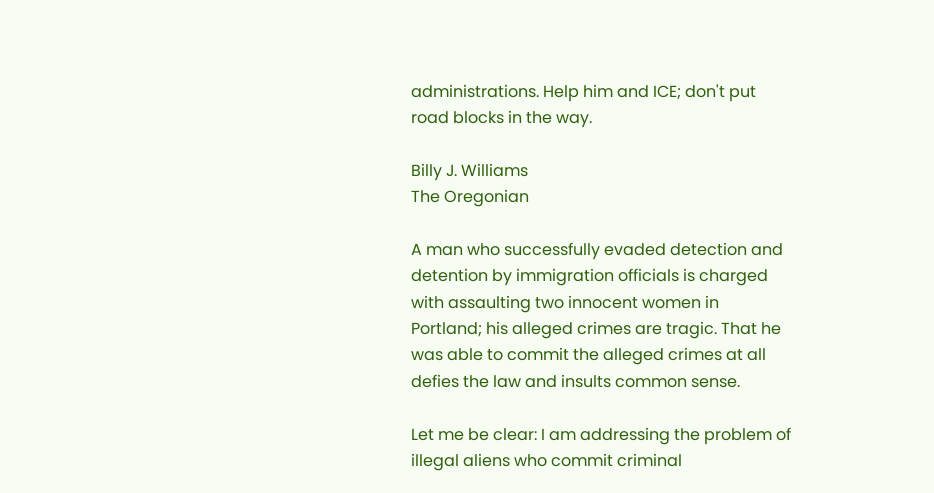administrations. Help him and ICE; don't put road blocks in the way.

Billy J. Williams
The Oregonian

A man who successfully evaded detection and detention by immigration officials is charged with assaulting two innocent women in Portland; his alleged crimes are tragic. That he was able to commit the alleged crimes at all defies the law and insults common sense.

Let me be clear: I am addressing the problem of illegal aliens who commit criminal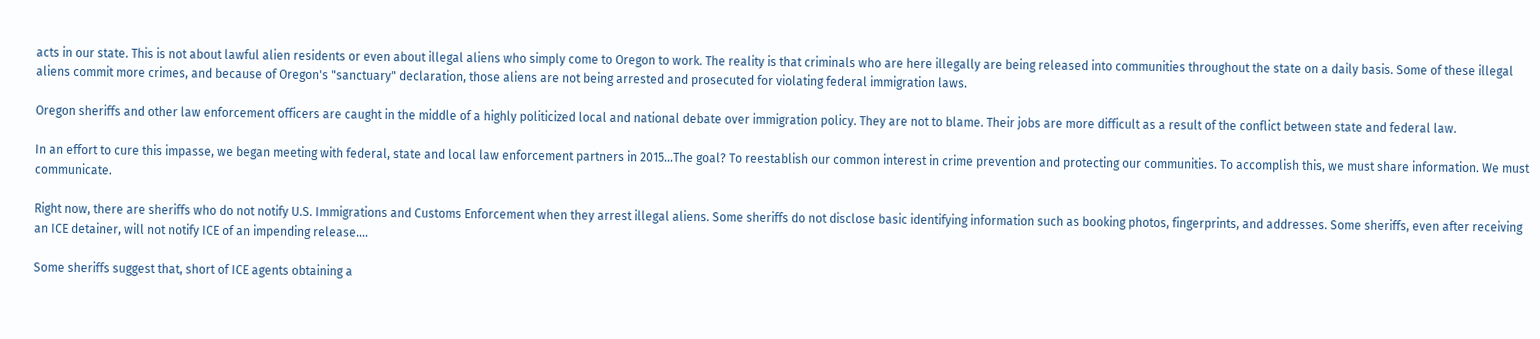acts in our state. This is not about lawful alien residents or even about illegal aliens who simply come to Oregon to work. The reality is that criminals who are here illegally are being released into communities throughout the state on a daily basis. Some of these illegal aliens commit more crimes, and because of Oregon's "sanctuary" declaration, those aliens are not being arrested and prosecuted for violating federal immigration laws.

Oregon sheriffs and other law enforcement officers are caught in the middle of a highly politicized local and national debate over immigration policy. They are not to blame. Their jobs are more difficult as a result of the conflict between state and federal law.

In an effort to cure this impasse, we began meeting with federal, state and local law enforcement partners in 2015...The goal? To reestablish our common interest in crime prevention and protecting our communities. To accomplish this, we must share information. We must communicate.

Right now, there are sheriffs who do not notify U.S. Immigrations and Customs Enforcement when they arrest illegal aliens. Some sheriffs do not disclose basic identifying information such as booking photos, fingerprints, and addresses. Some sheriffs, even after receiving an ICE detainer, will not notify ICE of an impending release....

Some sheriffs suggest that, short of ICE agents obtaining a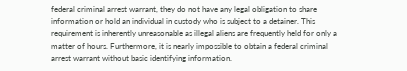federal criminal arrest warrant, they do not have any legal obligation to share information or hold an individual in custody who is subject to a detainer. This requirement is inherently unreasonable as illegal aliens are frequently held for only a matter of hours. Furthermore, it is nearly impossible to obtain a federal criminal arrest warrant without basic identifying information.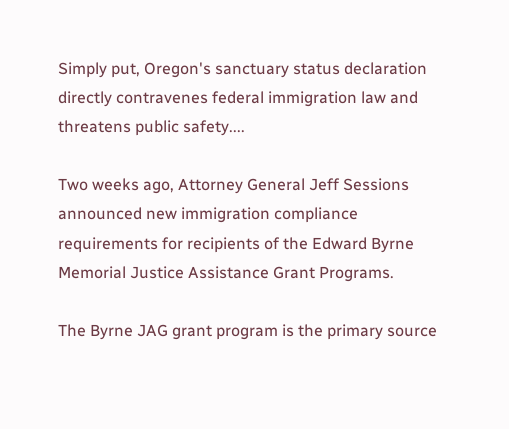Simply put, Oregon's sanctuary status declaration directly contravenes federal immigration law and threatens public safety....

Two weeks ago, Attorney General Jeff Sessions announced new immigration compliance requirements for recipients of the Edward Byrne Memorial Justice Assistance Grant Programs.

The Byrne JAG grant program is the primary source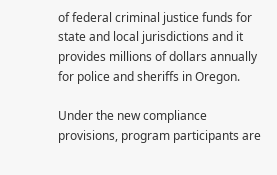of federal criminal justice funds for state and local jurisdictions and it provides millions of dollars annually for police and sheriffs in Oregon.

Under the new compliance provisions, program participants are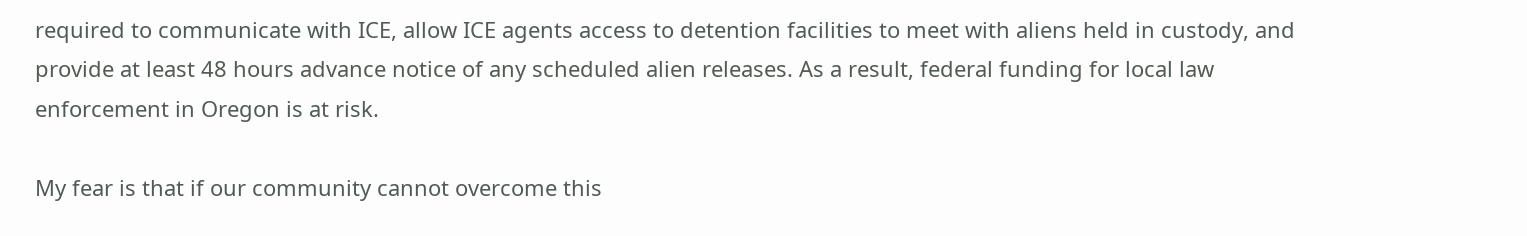required to communicate with ICE, allow ICE agents access to detention facilities to meet with aliens held in custody, and provide at least 48 hours advance notice of any scheduled alien releases. As a result, federal funding for local law enforcement in Oregon is at risk.

My fear is that if our community cannot overcome this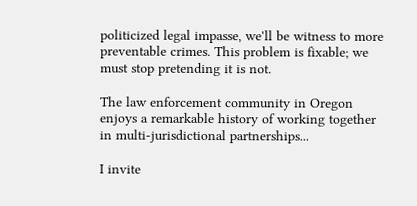politicized legal impasse, we'll be witness to more preventable crimes. This problem is fixable; we must stop pretending it is not.

The law enforcement community in Oregon enjoys a remarkable history of working together in multi-jurisdictional partnerships...

I invite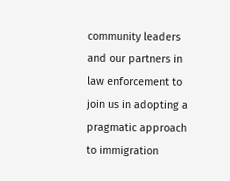community leaders and our partners in law enforcement to join us in adopting a pragmatic approach to immigration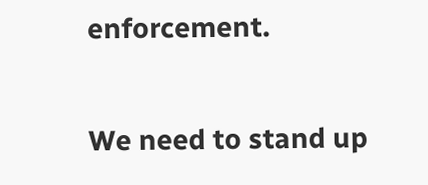enforcement.

We need to stand up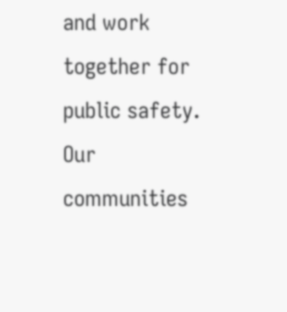and work together for public safety. Our communities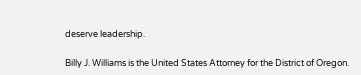deserve leadership.

Billy J. Williams is the United States Attorney for the District of Oregon.